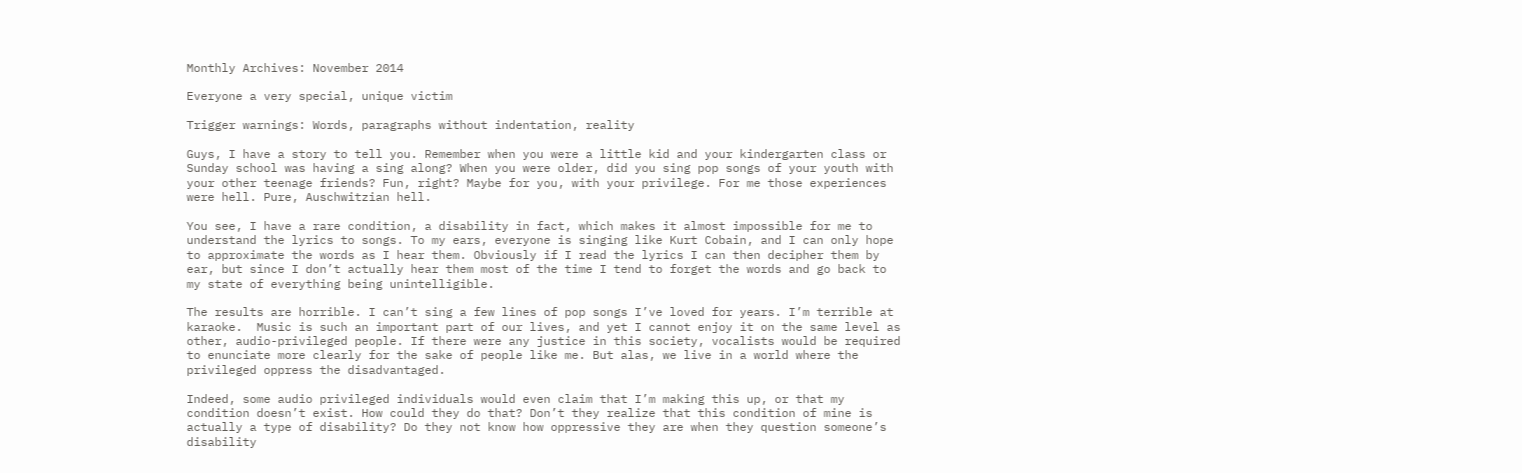Monthly Archives: November 2014

Everyone a very special, unique victim

Trigger warnings: Words, paragraphs without indentation, reality

Guys, I have a story to tell you. Remember when you were a little kid and your kindergarten class or Sunday school was having a sing along? When you were older, did you sing pop songs of your youth with your other teenage friends? Fun, right? Maybe for you, with your privilege. For me those experiences were hell. Pure, Auschwitzian hell.

You see, I have a rare condition, a disability in fact, which makes it almost impossible for me to understand the lyrics to songs. To my ears, everyone is singing like Kurt Cobain, and I can only hope to approximate the words as I hear them. Obviously if I read the lyrics I can then decipher them by ear, but since I don’t actually hear them most of the time I tend to forget the words and go back to my state of everything being unintelligible.

The results are horrible. I can’t sing a few lines of pop songs I’ve loved for years. I’m terrible at karaoke.  Music is such an important part of our lives, and yet I cannot enjoy it on the same level as other, audio-privileged people. If there were any justice in this society, vocalists would be required to enunciate more clearly for the sake of people like me. But alas, we live in a world where the privileged oppress the disadvantaged.

Indeed, some audio privileged individuals would even claim that I’m making this up, or that my condition doesn’t exist. How could they do that? Don’t they realize that this condition of mine is actually a type of disability? Do they not know how oppressive they are when they question someone’s disability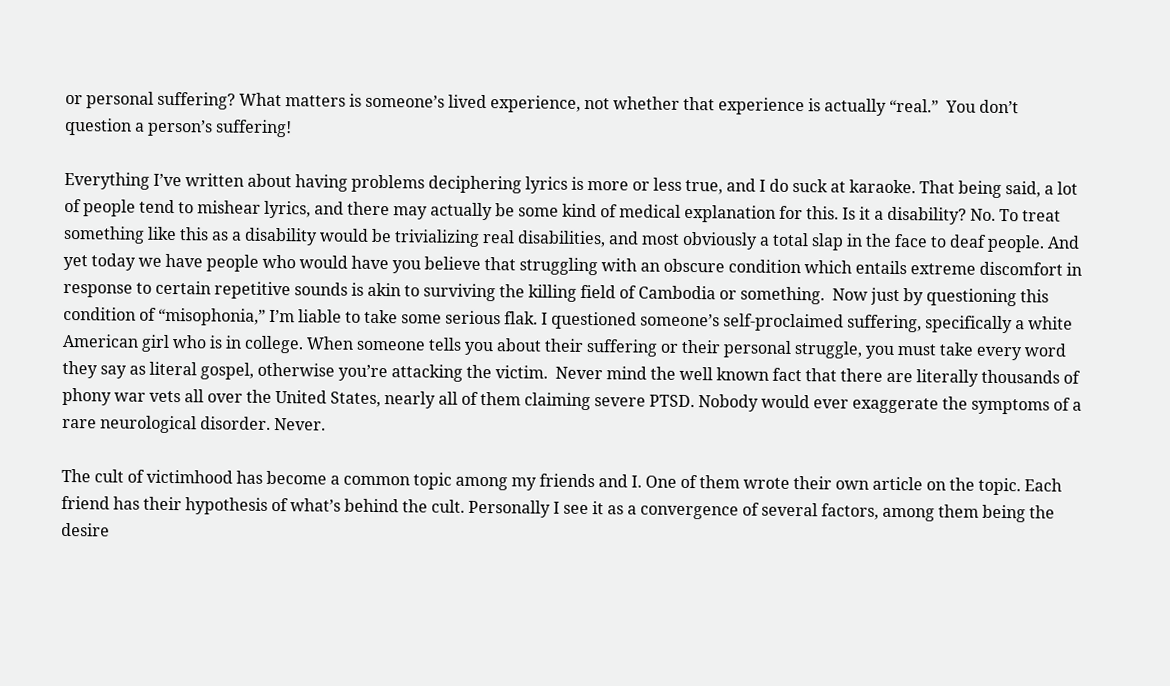or personal suffering? What matters is someone’s lived experience, not whether that experience is actually “real.”  You don’t question a person’s suffering!

Everything I’ve written about having problems deciphering lyrics is more or less true, and I do suck at karaoke. That being said, a lot of people tend to mishear lyrics, and there may actually be some kind of medical explanation for this. Is it a disability? No. To treat something like this as a disability would be trivializing real disabilities, and most obviously a total slap in the face to deaf people. And yet today we have people who would have you believe that struggling with an obscure condition which entails extreme discomfort in response to certain repetitive sounds is akin to surviving the killing field of Cambodia or something.  Now just by questioning this condition of “misophonia,” I’m liable to take some serious flak. I questioned someone’s self-proclaimed suffering, specifically a white American girl who is in college. When someone tells you about their suffering or their personal struggle, you must take every word they say as literal gospel, otherwise you’re attacking the victim.  Never mind the well known fact that there are literally thousands of phony war vets all over the United States, nearly all of them claiming severe PTSD. Nobody would ever exaggerate the symptoms of a rare neurological disorder. Never.

The cult of victimhood has become a common topic among my friends and I. One of them wrote their own article on the topic. Each friend has their hypothesis of what’s behind the cult. Personally I see it as a convergence of several factors, among them being the desire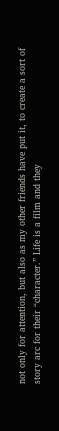not only for attention, but also as my other friends have put it, to create a sort of story arc for their “character.” Life is a film and they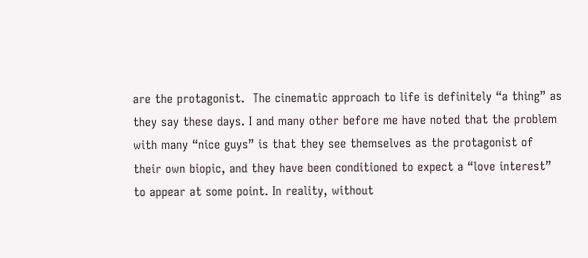are the protagonist.  The cinematic approach to life is definitely “a thing” as they say these days. I and many other before me have noted that the problem with many “nice guys” is that they see themselves as the protagonist of their own biopic, and they have been conditioned to expect a “love interest” to appear at some point. In reality, without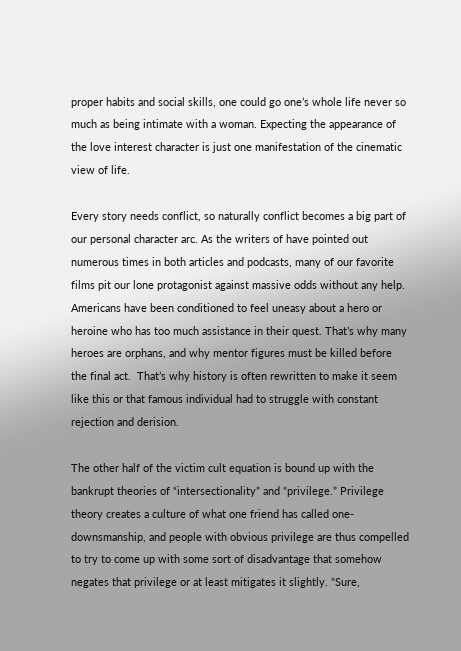proper habits and social skills, one could go one’s whole life never so much as being intimate with a woman. Expecting the appearance of the love interest character is just one manifestation of the cinematic view of life.

Every story needs conflict, so naturally conflict becomes a big part of our personal character arc. As the writers of have pointed out numerous times in both articles and podcasts, many of our favorite films pit our lone protagonist against massive odds without any help. Americans have been conditioned to feel uneasy about a hero or heroine who has too much assistance in their quest. That’s why many heroes are orphans, and why mentor figures must be killed before the final act.  That’s why history is often rewritten to make it seem like this or that famous individual had to struggle with constant rejection and derision.

The other half of the victim cult equation is bound up with the bankrupt theories of “intersectionality” and “privilege.” Privilege theory creates a culture of what one friend has called one-downsmanship, and people with obvious privilege are thus compelled to try to come up with some sort of disadvantage that somehow negates that privilege or at least mitigates it slightly. “Sure,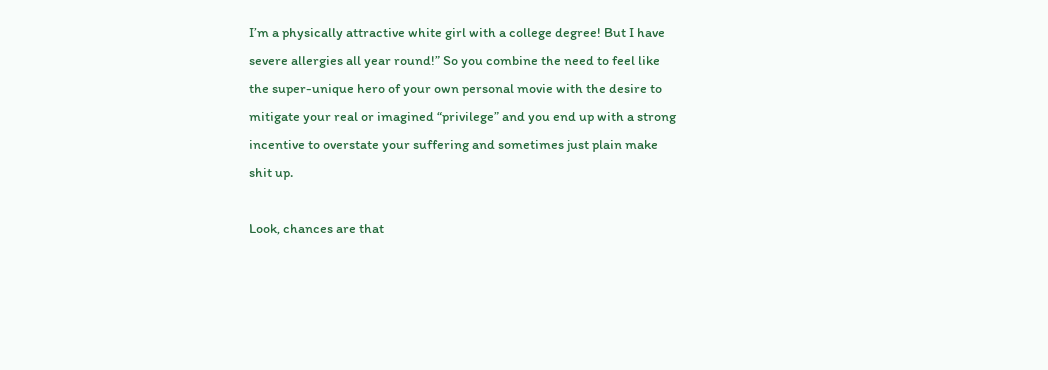I’m a physically attractive white girl with a college degree! But I have severe allergies all year round!” So you combine the need to feel like the super-unique hero of your own personal movie with the desire to mitigate your real or imagined “privilege” and you end up with a strong incentive to overstate your suffering and sometimes just plain make shit up.

Look, chances are that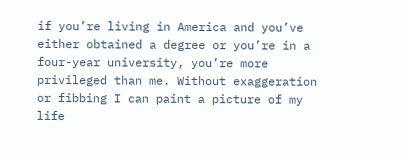if you’re living in America and you’ve either obtained a degree or you’re in a four-year university, you’re more privileged than me. Without exaggeration or fibbing I can paint a picture of my life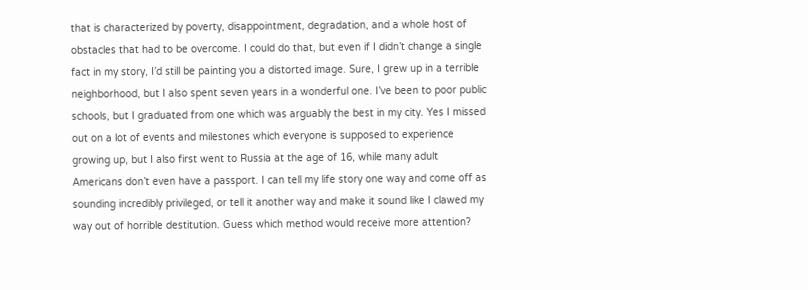that is characterized by poverty, disappointment, degradation, and a whole host of obstacles that had to be overcome. I could do that, but even if I didn’t change a single fact in my story, I’d still be painting you a distorted image. Sure, I grew up in a terrible neighborhood, but I also spent seven years in a wonderful one. I’ve been to poor public schools, but I graduated from one which was arguably the best in my city. Yes I missed out on a lot of events and milestones which everyone is supposed to experience growing up, but I also first went to Russia at the age of 16, while many adult Americans don’t even have a passport. I can tell my life story one way and come off as sounding incredibly privileged, or tell it another way and make it sound like I clawed my way out of horrible destitution. Guess which method would receive more attention?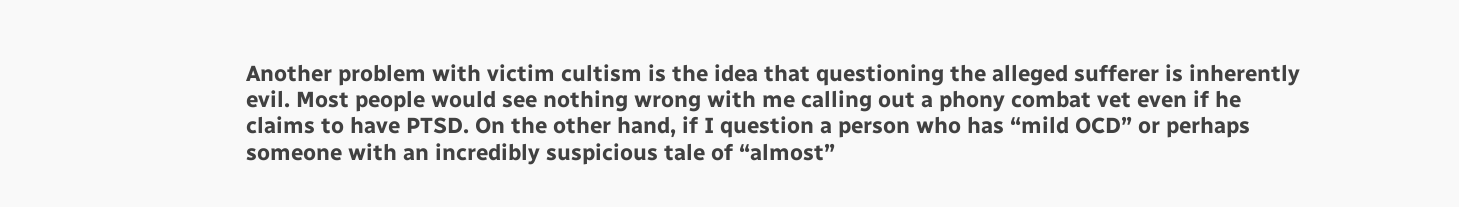Another problem with victim cultism is the idea that questioning the alleged sufferer is inherently evil. Most people would see nothing wrong with me calling out a phony combat vet even if he claims to have PTSD. On the other hand, if I question a person who has “mild OCD” or perhaps someone with an incredibly suspicious tale of “almost”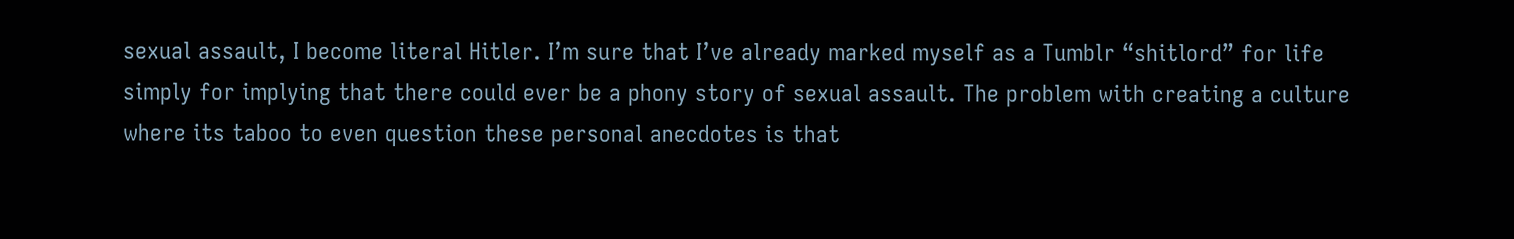sexual assault, I become literal Hitler. I’m sure that I’ve already marked myself as a Tumblr “shitlord” for life simply for implying that there could ever be a phony story of sexual assault. The problem with creating a culture where its taboo to even question these personal anecdotes is that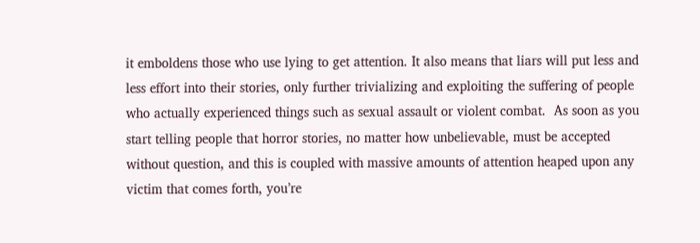it emboldens those who use lying to get attention. It also means that liars will put less and less effort into their stories, only further trivializing and exploiting the suffering of people who actually experienced things such as sexual assault or violent combat.  As soon as you start telling people that horror stories, no matter how unbelievable, must be accepted without question, and this is coupled with massive amounts of attention heaped upon any victim that comes forth, you’re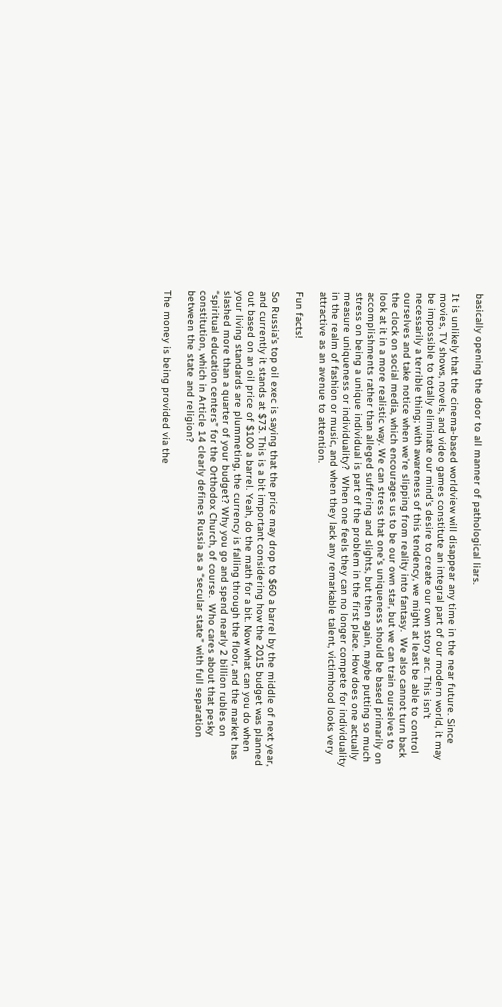basically opening the door to all manner of pathological liars.

It is unlikely that the cinema-based worldview will disappear any time in the near future. Since movies, TV shows, novels, and video games constitute an integral part of our modern world, it may be impossible to totally eliminate our mind’s desire to create our own story arc. This isn’t necessarily a terrible thing; with awareness of this tendency, we might at least be able to control ourselves and take notice when we’re slipping from reality into fantasy.  We also cannot turn back the clock on social media, which encourages us to be our own star, but we can train ourselves to look at it in a more realistic way. We can stress that one’s uniqueness should be based primarily on accomplishments rather than alleged suffering and slights, but then again, maybe putting so much stress on being a unique individual is part of the problem in the first place. How does one actually measure uniqueness or individuality?  When one feels they can no longer compete for individuality in the realm of fashion or music, and when they lack any remarkable talent, victimhood looks very attractive as an avenue to attention.

Fun facts!

So Russia’s top oil exec is saying that the price may drop to $60 a barrel by the middle of next year, and currently it stands at $73. This is a bit important considering how the 2015 budget was planned out based on an oil price of $100 a barrel. Yeah, do the math for a bit. Now what can you do when your living standards are plummeting, the currency is falling through the floor, and the market has slashed more than a quarter of your budget? Why you go and spend nearly 2 billion rubles on “spiritual education centers” for the Orthodox Church, of course.  Who cares about that pesky constitution, which in Article 14 clearly defines Russia as a “secular state” with full separation between the state and religion?

The money is being provided via the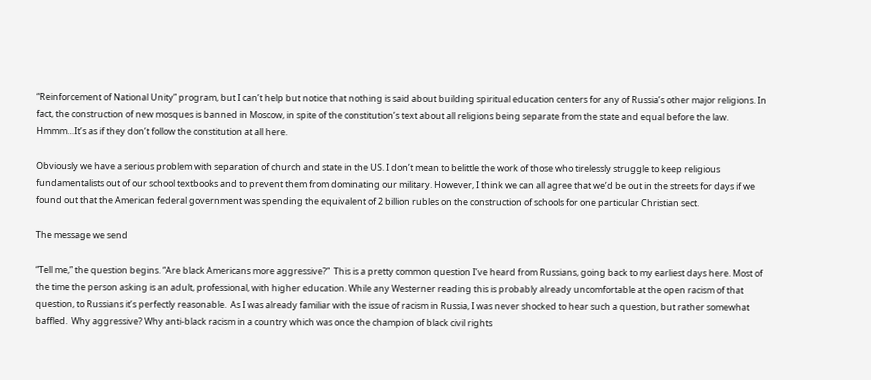“Reinforcement of National Unity” program, but I can’t help but notice that nothing is said about building spiritual education centers for any of Russia’s other major religions. In fact, the construction of new mosques is banned in Moscow, in spite of the constitution’s text about all religions being separate from the state and equal before the law. Hmmm…It’s as if they don’t follow the constitution at all here.

Obviously we have a serious problem with separation of church and state in the US. I don’t mean to belittle the work of those who tirelessly struggle to keep religious fundamentalists out of our school textbooks and to prevent them from dominating our military. However, I think we can all agree that we’d be out in the streets for days if we found out that the American federal government was spending the equivalent of 2 billion rubles on the construction of schools for one particular Christian sect.

The message we send

“Tell me,” the question begins. “Are black Americans more aggressive?”  This is a pretty common question I’ve heard from Russians, going back to my earliest days here. Most of the time the person asking is an adult, professional, with higher education. While any Westerner reading this is probably already uncomfortable at the open racism of that question, to Russians it’s perfectly reasonable.  As I was already familiar with the issue of racism in Russia, I was never shocked to hear such a question, but rather somewhat baffled.  Why aggressive? Why anti-black racism in a country which was once the champion of black civil rights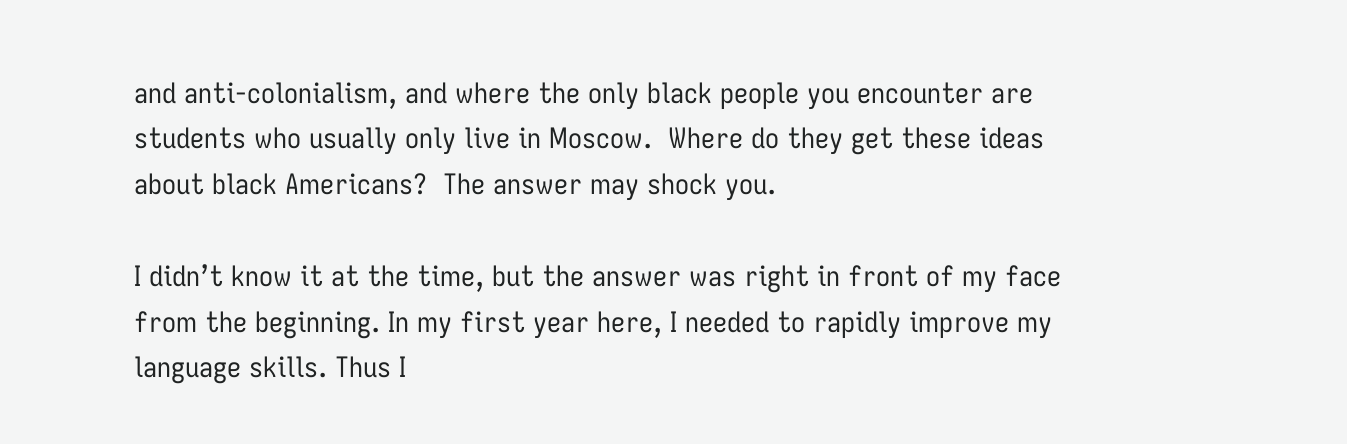and anti-colonialism, and where the only black people you encounter are students who usually only live in Moscow.  Where do they get these ideas about black Americans?  The answer may shock you.

I didn’t know it at the time, but the answer was right in front of my face from the beginning. In my first year here, I needed to rapidly improve my language skills. Thus I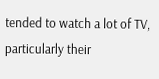tended to watch a lot of TV, particularly their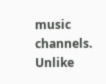music channels. Unlike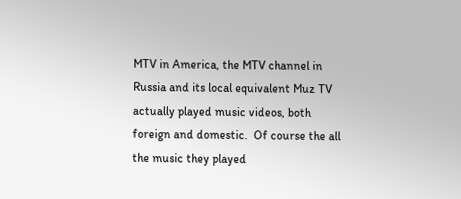MTV in America, the MTV channel in Russia and its local equivalent Muz TV actually played music videos, both foreign and domestic.  Of course the all the music they played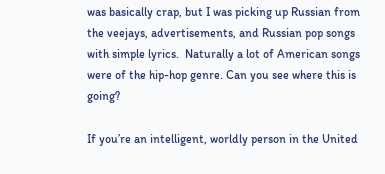was basically crap, but I was picking up Russian from the veejays, advertisements, and Russian pop songs with simple lyrics.  Naturally a lot of American songs were of the hip-hop genre. Can you see where this is going?

If you’re an intelligent, worldly person in the United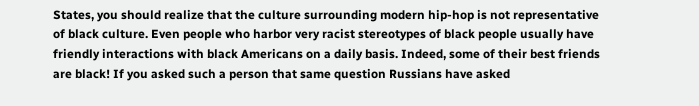States, you should realize that the culture surrounding modern hip-hop is not representative of black culture. Even people who harbor very racist stereotypes of black people usually have friendly interactions with black Americans on a daily basis. Indeed, some of their best friends are black! If you asked such a person that same question Russians have asked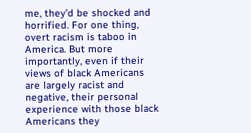me, they’d be shocked and horrified. For one thing, overt racism is taboo in America. But more importantly, even if their views of black Americans are largely racist and negative, their personal experience with those black Americans they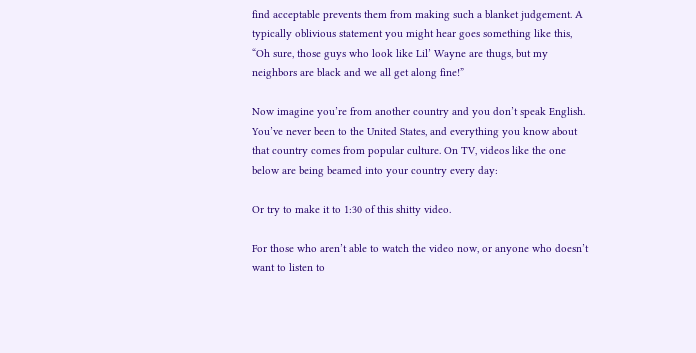find acceptable prevents them from making such a blanket judgement. A typically oblivious statement you might hear goes something like this, “Oh sure, those guys who look like Lil’ Wayne are thugs, but my neighbors are black and we all get along fine!”

Now imagine you’re from another country and you don’t speak English. You’ve never been to the United States, and everything you know about that country comes from popular culture. On TV, videos like the one below are being beamed into your country every day:

Or try to make it to 1:30 of this shitty video.

For those who aren’t able to watch the video now, or anyone who doesn’t want to listen to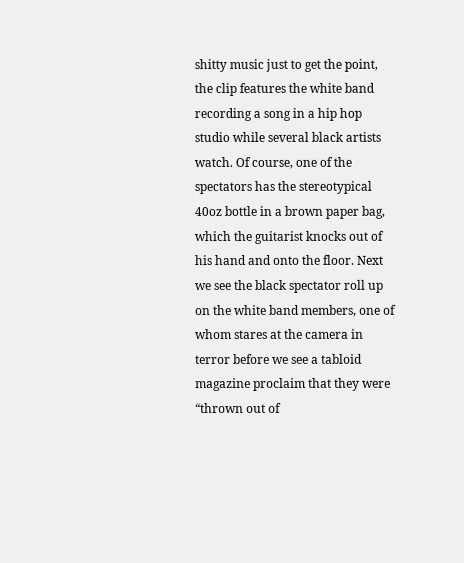shitty music just to get the point, the clip features the white band recording a song in a hip hop studio while several black artists watch. Of course, one of the spectators has the stereotypical 40oz bottle in a brown paper bag, which the guitarist knocks out of his hand and onto the floor. Next we see the black spectator roll up on the white band members, one of whom stares at the camera in terror before we see a tabloid magazine proclaim that they were “thrown out of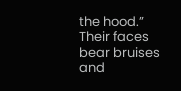the hood.” Their faces bear bruises and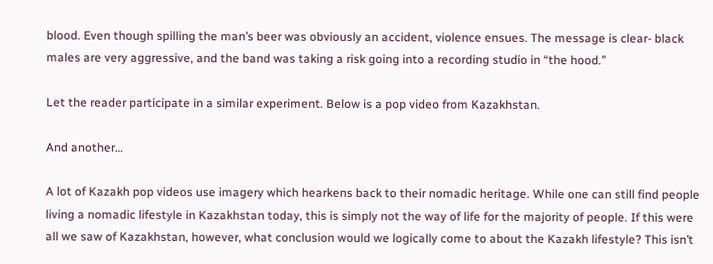blood. Even though spilling the man’s beer was obviously an accident, violence ensues. The message is clear- black males are very aggressive, and the band was taking a risk going into a recording studio in “the hood.”

Let the reader participate in a similar experiment. Below is a pop video from Kazakhstan.

And another…

A lot of Kazakh pop videos use imagery which hearkens back to their nomadic heritage. While one can still find people living a nomadic lifestyle in Kazakhstan today, this is simply not the way of life for the majority of people. If this were all we saw of Kazakhstan, however, what conclusion would we logically come to about the Kazakh lifestyle? This isn’t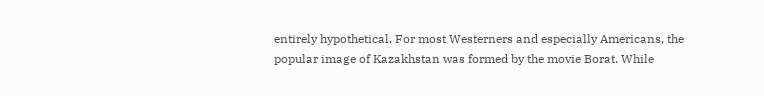entirely hypothetical. For most Westerners and especially Americans, the popular image of Kazakhstan was formed by the movie Borat. While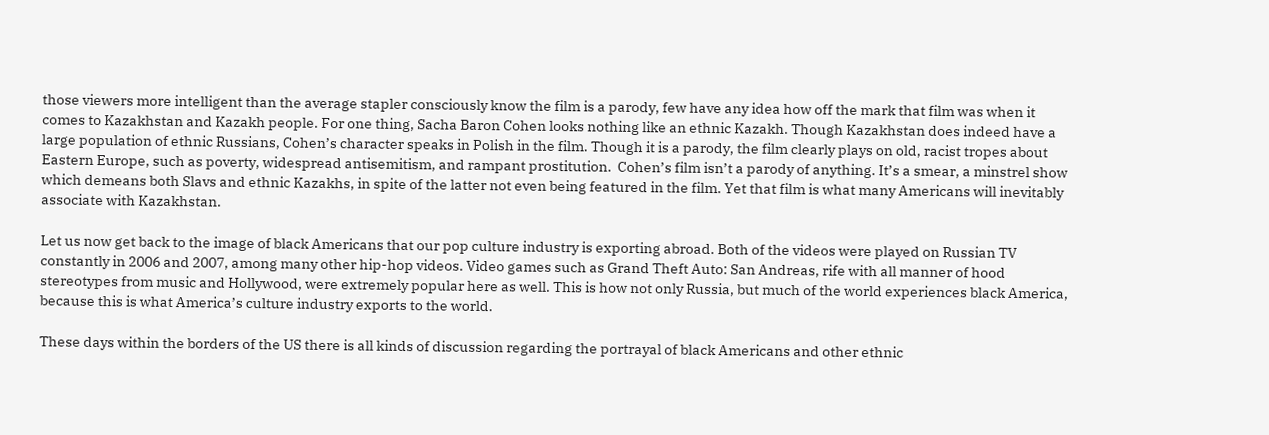those viewers more intelligent than the average stapler consciously know the film is a parody, few have any idea how off the mark that film was when it comes to Kazakhstan and Kazakh people. For one thing, Sacha Baron Cohen looks nothing like an ethnic Kazakh. Though Kazakhstan does indeed have a large population of ethnic Russians, Cohen’s character speaks in Polish in the film. Though it is a parody, the film clearly plays on old, racist tropes about Eastern Europe, such as poverty, widespread antisemitism, and rampant prostitution.  Cohen’s film isn’t a parody of anything. It’s a smear, a minstrel show which demeans both Slavs and ethnic Kazakhs, in spite of the latter not even being featured in the film. Yet that film is what many Americans will inevitably associate with Kazakhstan.

Let us now get back to the image of black Americans that our pop culture industry is exporting abroad. Both of the videos were played on Russian TV constantly in 2006 and 2007, among many other hip-hop videos. Video games such as Grand Theft Auto: San Andreas, rife with all manner of hood stereotypes from music and Hollywood, were extremely popular here as well. This is how not only Russia, but much of the world experiences black America, because this is what America’s culture industry exports to the world.

These days within the borders of the US there is all kinds of discussion regarding the portrayal of black Americans and other ethnic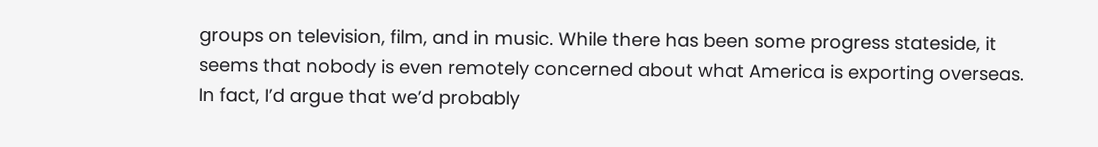groups on television, film, and in music. While there has been some progress stateside, it seems that nobody is even remotely concerned about what America is exporting overseas.  In fact, I’d argue that we’d probably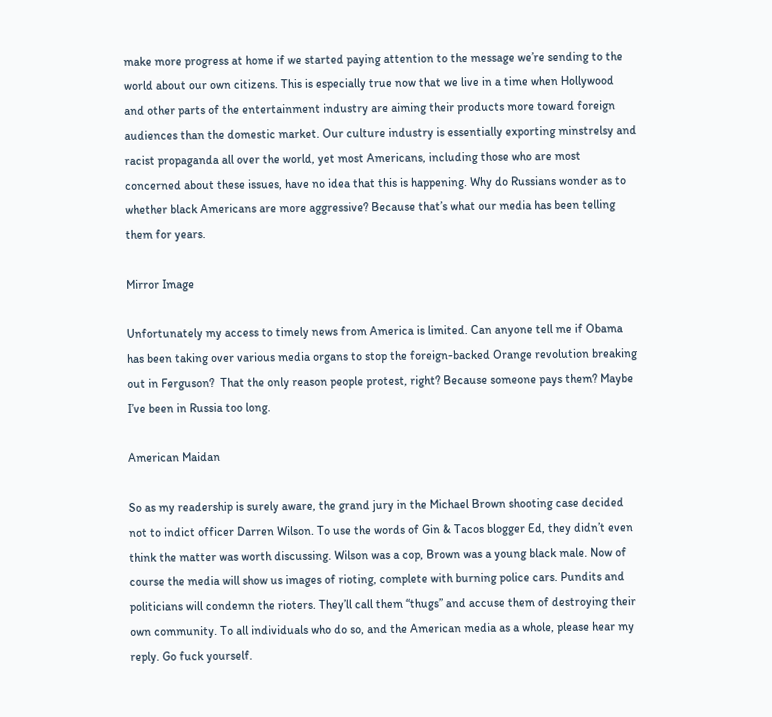make more progress at home if we started paying attention to the message we’re sending to the world about our own citizens. This is especially true now that we live in a time when Hollywood and other parts of the entertainment industry are aiming their products more toward foreign audiences than the domestic market. Our culture industry is essentially exporting minstrelsy and racist propaganda all over the world, yet most Americans, including those who are most concerned about these issues, have no idea that this is happening. Why do Russians wonder as to whether black Americans are more aggressive? Because that’s what our media has been telling them for years.

Mirror Image

Unfortunately my access to timely news from America is limited. Can anyone tell me if Obama has been taking over various media organs to stop the foreign-backed Orange revolution breaking out in Ferguson?  That the only reason people protest, right? Because someone pays them? Maybe I’ve been in Russia too long.

American Maidan

So as my readership is surely aware, the grand jury in the Michael Brown shooting case decided not to indict officer Darren Wilson. To use the words of Gin & Tacos blogger Ed, they didn’t even think the matter was worth discussing. Wilson was a cop, Brown was a young black male. Now of course the media will show us images of rioting, complete with burning police cars. Pundits and politicians will condemn the rioters. They’ll call them “thugs” and accuse them of destroying their own community. To all individuals who do so, and the American media as a whole, please hear my reply. Go fuck yourself.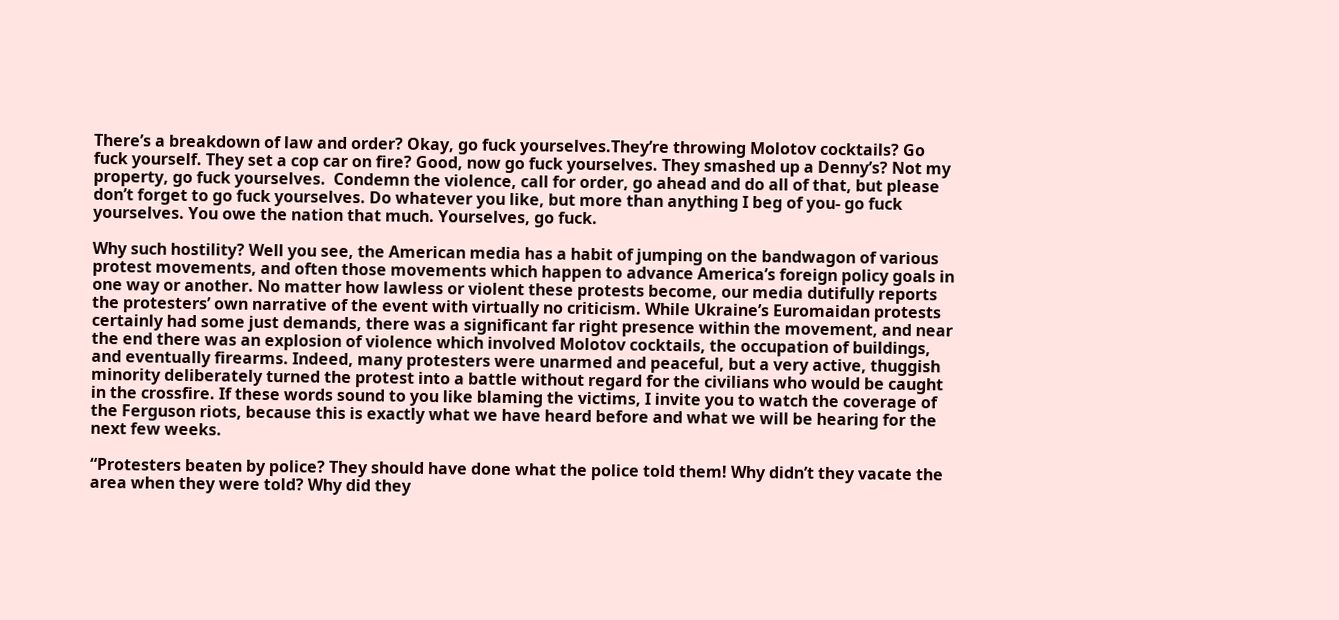There’s a breakdown of law and order? Okay, go fuck yourselves.They’re throwing Molotov cocktails? Go fuck yourself. They set a cop car on fire? Good, now go fuck yourselves. They smashed up a Denny’s? Not my property, go fuck yourselves.  Condemn the violence, call for order, go ahead and do all of that, but please don’t forget to go fuck yourselves. Do whatever you like, but more than anything I beg of you- go fuck yourselves. You owe the nation that much. Yourselves, go fuck.

Why such hostility? Well you see, the American media has a habit of jumping on the bandwagon of various protest movements, and often those movements which happen to advance America’s foreign policy goals in one way or another. No matter how lawless or violent these protests become, our media dutifully reports the protesters’ own narrative of the event with virtually no criticism. While Ukraine’s Euromaidan protests certainly had some just demands, there was a significant far right presence within the movement, and near the end there was an explosion of violence which involved Molotov cocktails, the occupation of buildings, and eventually firearms. Indeed, many protesters were unarmed and peaceful, but a very active, thuggish minority deliberately turned the protest into a battle without regard for the civilians who would be caught in the crossfire. If these words sound to you like blaming the victims, I invite you to watch the coverage of the Ferguson riots, because this is exactly what we have heard before and what we will be hearing for the next few weeks.

“Protesters beaten by police? They should have done what the police told them! Why didn’t they vacate the area when they were told? Why did they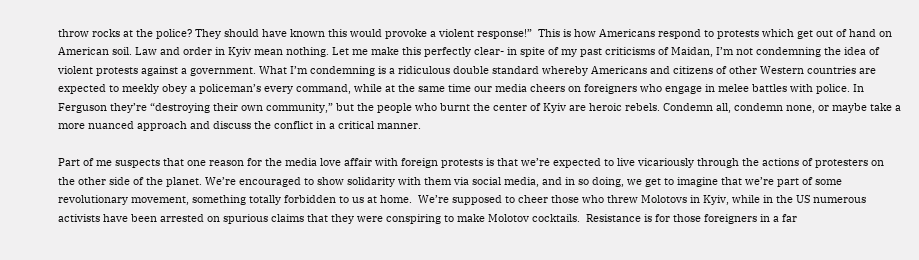throw rocks at the police? They should have known this would provoke a violent response!”  This is how Americans respond to protests which get out of hand on American soil. Law and order in Kyiv mean nothing. Let me make this perfectly clear- in spite of my past criticisms of Maidan, I’m not condemning the idea of violent protests against a government. What I’m condemning is a ridiculous double standard whereby Americans and citizens of other Western countries are expected to meekly obey a policeman’s every command, while at the same time our media cheers on foreigners who engage in melee battles with police. In Ferguson they’re “destroying their own community,” but the people who burnt the center of Kyiv are heroic rebels. Condemn all, condemn none, or maybe take a more nuanced approach and discuss the conflict in a critical manner.

Part of me suspects that one reason for the media love affair with foreign protests is that we’re expected to live vicariously through the actions of protesters on the other side of the planet. We’re encouraged to show solidarity with them via social media, and in so doing, we get to imagine that we’re part of some revolutionary movement, something totally forbidden to us at home.  We’re supposed to cheer those who threw Molotovs in Kyiv, while in the US numerous activists have been arrested on spurious claims that they were conspiring to make Molotov cocktails.  Resistance is for those foreigners in a far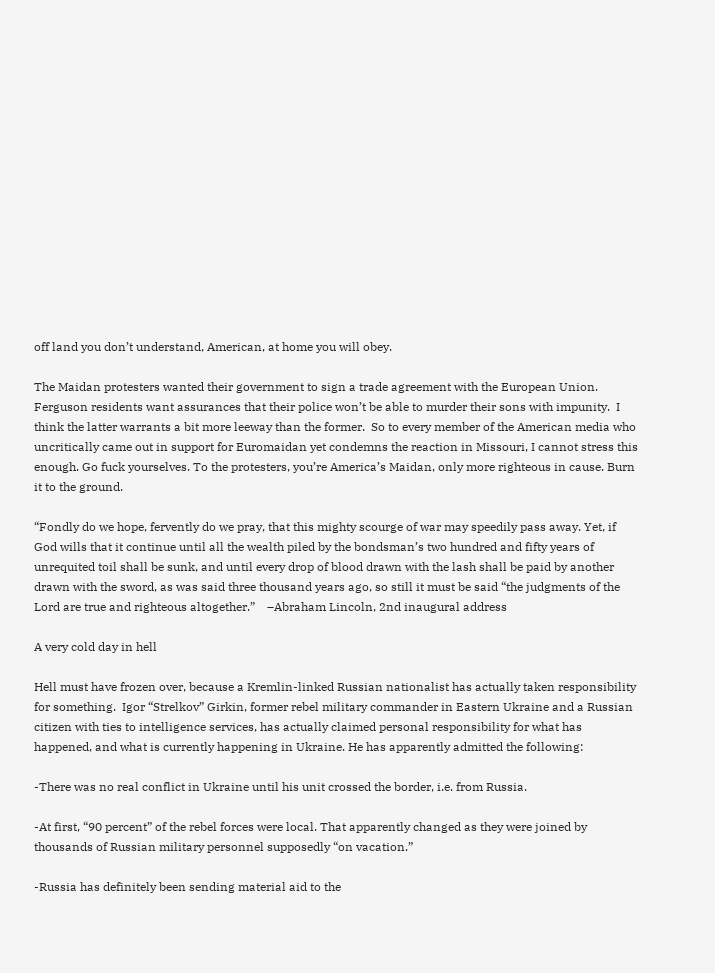off land you don’t understand, American, at home you will obey.

The Maidan protesters wanted their government to sign a trade agreement with the European Union. Ferguson residents want assurances that their police won’t be able to murder their sons with impunity.  I think the latter warrants a bit more leeway than the former.  So to every member of the American media who uncritically came out in support for Euromaidan yet condemns the reaction in Missouri, I cannot stress this enough. Go fuck yourselves. To the protesters, you’re America’s Maidan, only more righteous in cause. Burn it to the ground.

“Fondly do we hope, fervently do we pray, that this mighty scourge of war may speedily pass away. Yet, if God wills that it continue until all the wealth piled by the bondsman’s two hundred and fifty years of unrequited toil shall be sunk, and until every drop of blood drawn with the lash shall be paid by another drawn with the sword, as was said three thousand years ago, so still it must be said “the judgments of the Lord are true and righteous altogether.”    –Abraham Lincoln, 2nd inaugural address

A very cold day in hell

Hell must have frozen over, because a Kremlin-linked Russian nationalist has actually taken responsibility for something.  Igor “Strelkov” Girkin, former rebel military commander in Eastern Ukraine and a Russian citizen with ties to intelligence services, has actually claimed personal responsibility for what has happened, and what is currently happening in Ukraine. He has apparently admitted the following:

-There was no real conflict in Ukraine until his unit crossed the border, i.e. from Russia.

-At first, “90 percent” of the rebel forces were local. That apparently changed as they were joined by thousands of Russian military personnel supposedly “on vacation.”

-Russia has definitely been sending material aid to the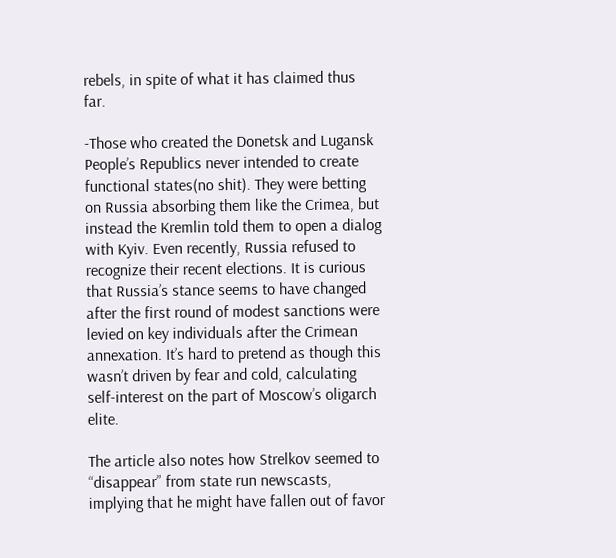rebels, in spite of what it has claimed thus far.

-Those who created the Donetsk and Lugansk People’s Republics never intended to create functional states(no shit). They were betting on Russia absorbing them like the Crimea, but instead the Kremlin told them to open a dialog with Kyiv. Even recently, Russia refused to recognize their recent elections. It is curious that Russia’s stance seems to have changed after the first round of modest sanctions were levied on key individuals after the Crimean annexation. It’s hard to pretend as though this wasn’t driven by fear and cold, calculating self-interest on the part of Moscow’s oligarch elite.

The article also notes how Strelkov seemed to “disappear” from state run newscasts, implying that he might have fallen out of favor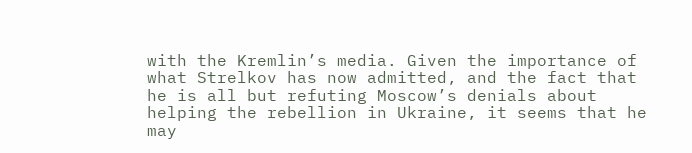with the Kremlin’s media. Given the importance of what Strelkov has now admitted, and the fact that he is all but refuting Moscow’s denials about helping the rebellion in Ukraine, it seems that he may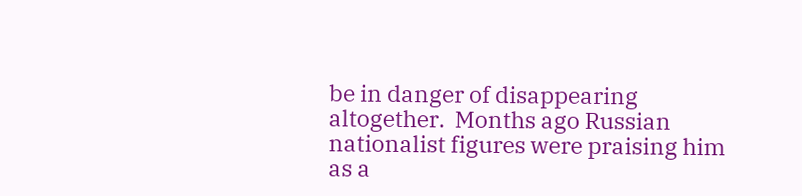be in danger of disappearing altogether.  Months ago Russian nationalist figures were praising him as a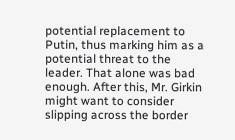potential replacement to Putin, thus marking him as a potential threat to the leader. That alone was bad enough. After this, Mr. Girkin might want to consider slipping across the border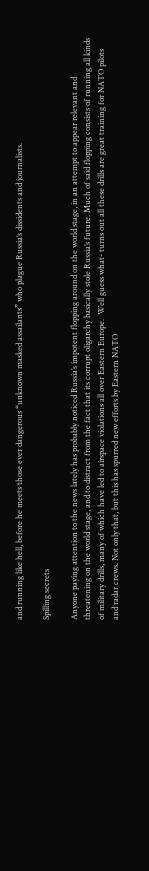and running like hell, before he meets those ever dangerous “unknown masked assailants” who plague Russia’s dissidents and journalists.

Spilling secrets

Anyone paying attention to the news lately has probably noticed Russia’s impotent flopping around on the world stage, in an attempt to appear relevant and threatening on the world stage, and to distract from the fact that its corrupt oligarchy basically stole Russia’s future. Much of said flopping consists of running all kinds of military drills, many of which have led to airspace violations all over Eastern Europe.  Well guess what- turns out all these drills are great training for NATO pilots and radar crews. Not only that, but this has spurred new efforts by Eastern NATO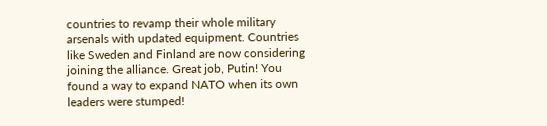countries to revamp their whole military arsenals with updated equipment. Countries like Sweden and Finland are now considering joining the alliance. Great job, Putin! You found a way to expand NATO when its own leaders were stumped!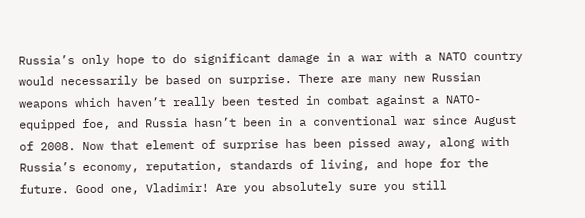Russia’s only hope to do significant damage in a war with a NATO country would necessarily be based on surprise. There are many new Russian weapons which haven’t really been tested in combat against a NATO-equipped foe, and Russia hasn’t been in a conventional war since August of 2008. Now that element of surprise has been pissed away, along with Russia’s economy, reputation, standards of living, and hope for the future. Good one, Vladimir! Are you absolutely sure you still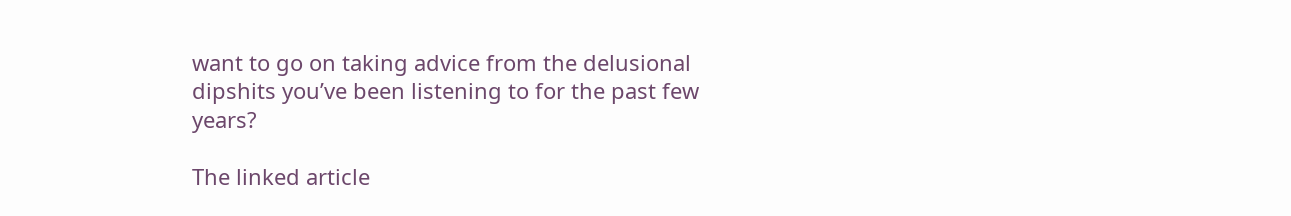want to go on taking advice from the delusional dipshits you’ve been listening to for the past few years?

The linked article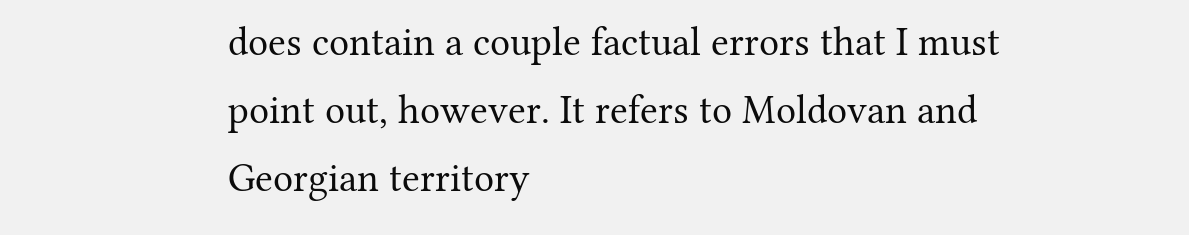does contain a couple factual errors that I must point out, however. It refers to Moldovan and Georgian territory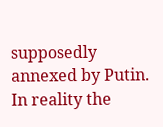supposedly annexed by Putin.  In reality the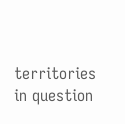territories in question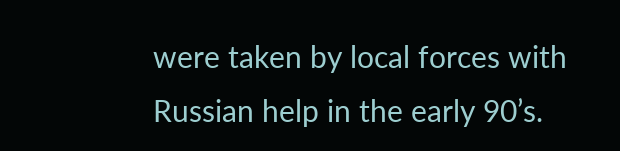were taken by local forces with Russian help in the early 90’s.